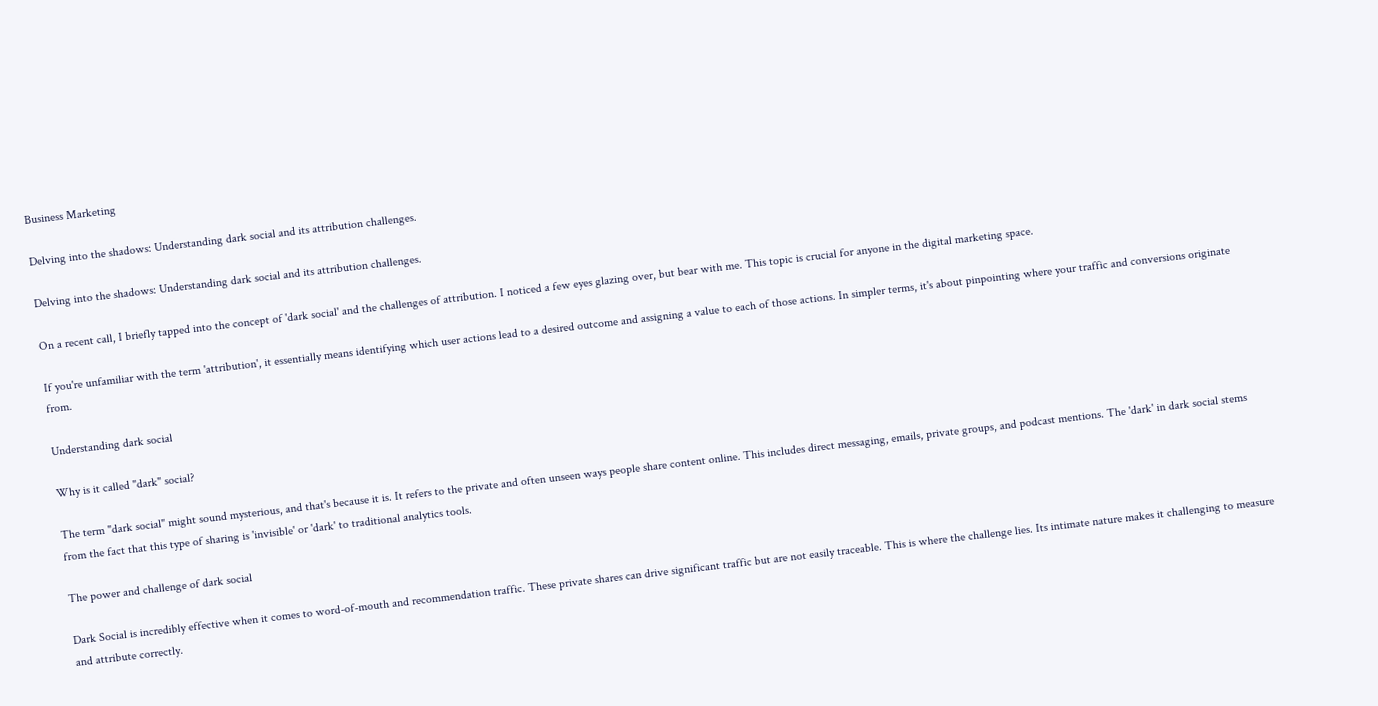Business Marketing

Delving into the shadows: Understanding dark social and its attribution challenges.

Delving into the shadows: Understanding dark social and its attribution challenges.

On a recent call, I briefly tapped into the concept of 'dark social' and the challenges of attribution. I noticed a few eyes glazing over, but bear with me. This topic is crucial for anyone in the digital marketing space.

If you're unfamiliar with the term 'attribution', it essentially means identifying which user actions lead to a desired outcome and assigning a value to each of those actions. In simpler terms, it's about pinpointing where your traffic and conversions originate from.

Understanding dark social

Why is it called "dark" social?

The term "dark social" might sound mysterious, and that's because it is. It refers to the private and often unseen ways people share content online. This includes direct messaging, emails, private groups, and podcast mentions. The 'dark' in dark social stems from the fact that this type of sharing is 'invisible' or 'dark' to traditional analytics tools.

The power and challenge of dark social

Dark Social is incredibly effective when it comes to word-of-mouth and recommendation traffic. These private shares can drive significant traffic but are not easily traceable. This is where the challenge lies. Its intimate nature makes it challenging to measure and attribute correctly.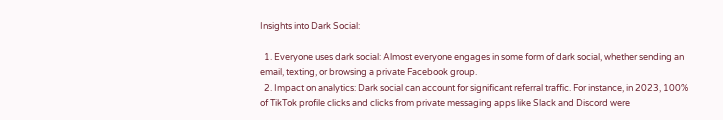Insights into Dark Social:

  1. Everyone uses dark social: Almost everyone engages in some form of dark social, whether sending an email, texting, or browsing a private Facebook group.
  2. Impact on analytics: Dark social can account for significant referral traffic. For instance, in 2023, 100% of TikTok profile clicks and clicks from private messaging apps like Slack and Discord were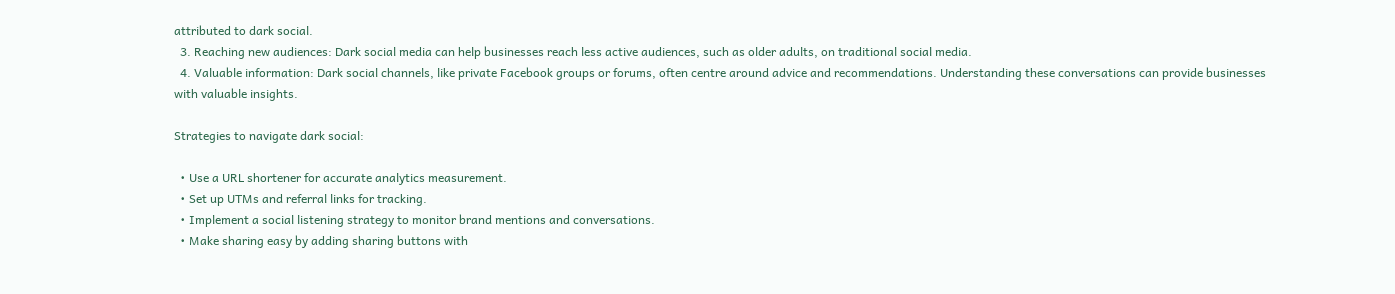attributed to dark social.
  3. Reaching new audiences: Dark social media can help businesses reach less active audiences, such as older adults, on traditional social media.
  4. Valuable information: Dark social channels, like private Facebook groups or forums, often centre around advice and recommendations. Understanding these conversations can provide businesses with valuable insights.

Strategies to navigate dark social:

  • Use a URL shortener for accurate analytics measurement.
  • Set up UTMs and referral links for tracking.
  • Implement a social listening strategy to monitor brand mentions and conversations.
  • Make sharing easy by adding sharing buttons with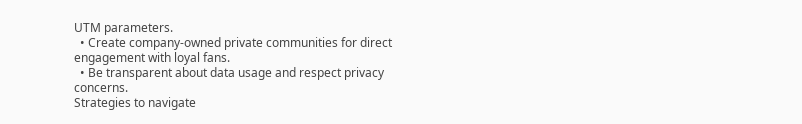UTM parameters.
  • Create company-owned private communities for direct engagement with loyal fans.
  • Be transparent about data usage and respect privacy concerns.
Strategies to navigate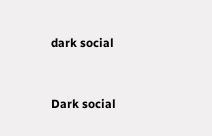dark social


Dark social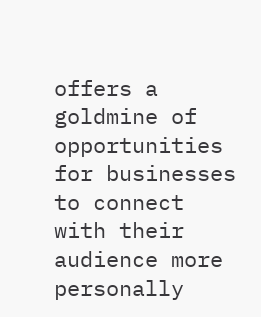offers a goldmine of opportunities for businesses to connect with their audience more personally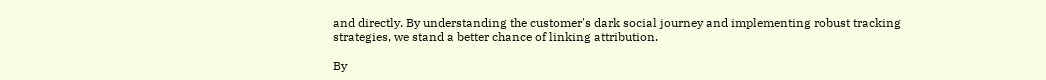and directly. By understanding the customer's dark social journey and implementing robust tracking strategies, we stand a better chance of linking attribution.

By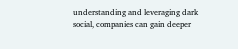understanding and leveraging dark social, companies can gain deeper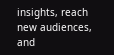insights, reach new audiences, and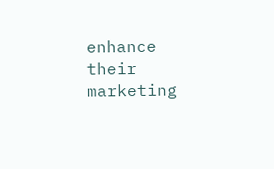enhance their marketing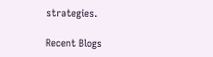strategies.

Recent Blogs